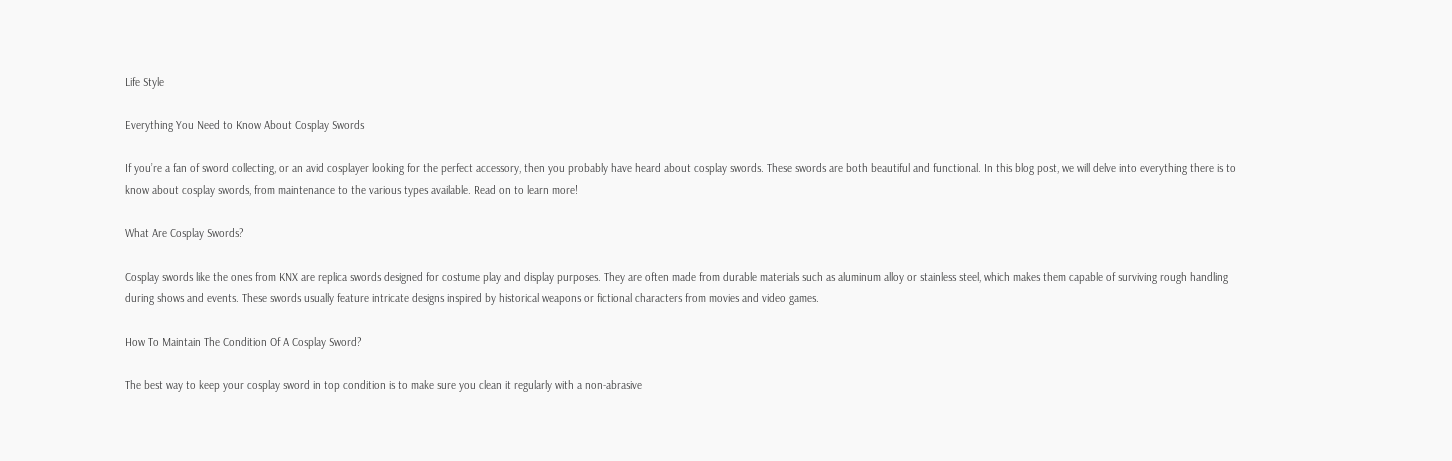Life Style

Everything You Need to Know About Cosplay Swords

If you’re a fan of sword collecting, or an avid cosplayer looking for the perfect accessory, then you probably have heard about cosplay swords. These swords are both beautiful and functional. In this blog post, we will delve into everything there is to know about cosplay swords, from maintenance to the various types available. Read on to learn more!

What Are Cosplay Swords?

Cosplay swords like the ones from KNX are replica swords designed for costume play and display purposes. They are often made from durable materials such as aluminum alloy or stainless steel, which makes them capable of surviving rough handling during shows and events. These swords usually feature intricate designs inspired by historical weapons or fictional characters from movies and video games.

How To Maintain The Condition Of A Cosplay Sword?

The best way to keep your cosplay sword in top condition is to make sure you clean it regularly with a non-abrasive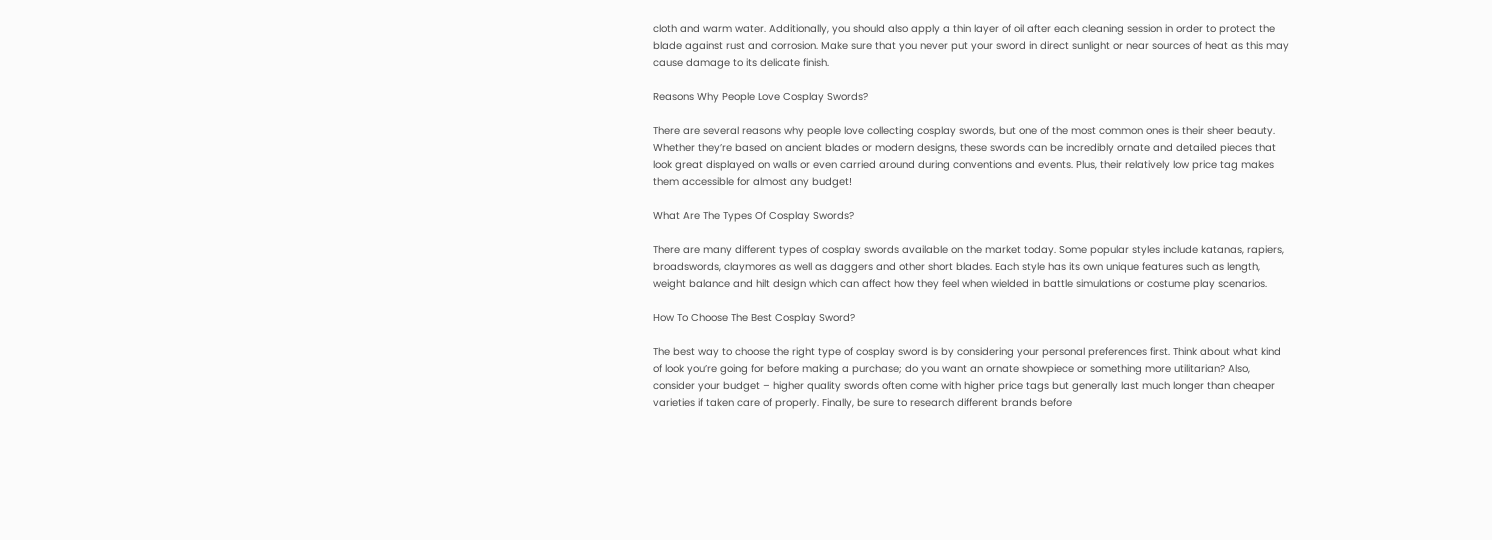cloth and warm water. Additionally, you should also apply a thin layer of oil after each cleaning session in order to protect the blade against rust and corrosion. Make sure that you never put your sword in direct sunlight or near sources of heat as this may cause damage to its delicate finish.

Reasons Why People Love Cosplay Swords?

There are several reasons why people love collecting cosplay swords, but one of the most common ones is their sheer beauty. Whether they’re based on ancient blades or modern designs, these swords can be incredibly ornate and detailed pieces that look great displayed on walls or even carried around during conventions and events. Plus, their relatively low price tag makes them accessible for almost any budget!

What Are The Types Of Cosplay Swords?

There are many different types of cosplay swords available on the market today. Some popular styles include katanas, rapiers, broadswords, claymores as well as daggers and other short blades. Each style has its own unique features such as length, weight balance and hilt design which can affect how they feel when wielded in battle simulations or costume play scenarios.

How To Choose The Best Cosplay Sword?

The best way to choose the right type of cosplay sword is by considering your personal preferences first. Think about what kind of look you’re going for before making a purchase; do you want an ornate showpiece or something more utilitarian? Also, consider your budget – higher quality swords often come with higher price tags but generally last much longer than cheaper varieties if taken care of properly. Finally, be sure to research different brands before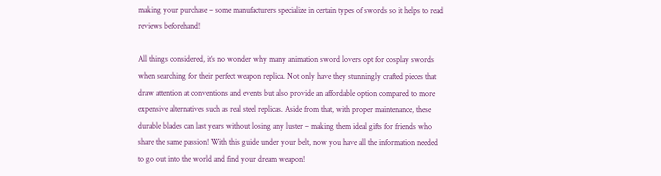making your purchase – some manufacturers specialize in certain types of swords so it helps to read reviews beforehand!

All things considered, it’s no wonder why many animation sword lovers opt for cosplay swords when searching for their perfect weapon replica. Not only have they stunningly crafted pieces that draw attention at conventions and events but also provide an affordable option compared to more expensive alternatives such as real steel replicas. Aside from that, with proper maintenance, these durable blades can last years without losing any luster – making them ideal gifts for friends who share the same passion! With this guide under your belt, now you have all the information needed to go out into the world and find your dream weapon!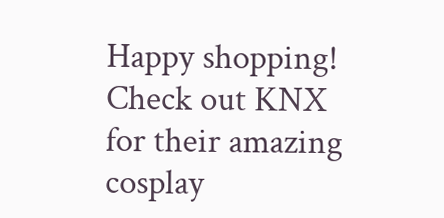Happy shopping! Check out KNX for their amazing cosplay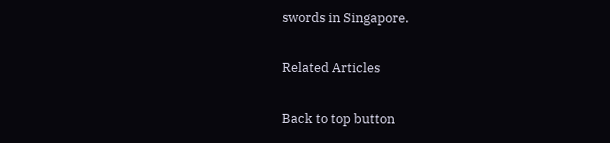swords in Singapore.

Related Articles

Back to top button